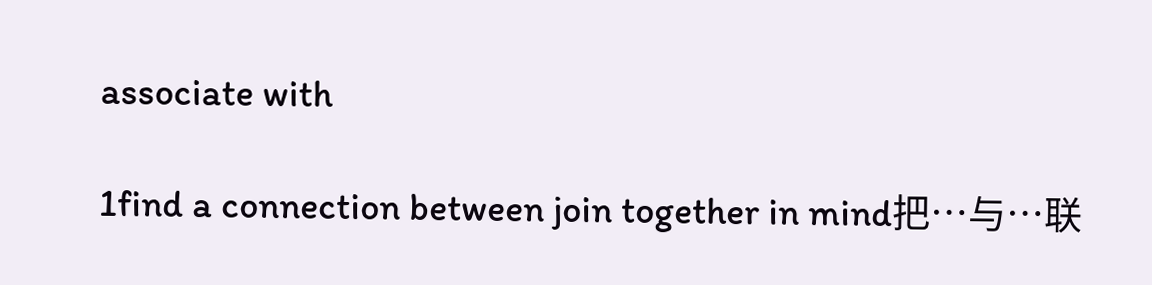associate with

1find a connection between join together in mind把…与…联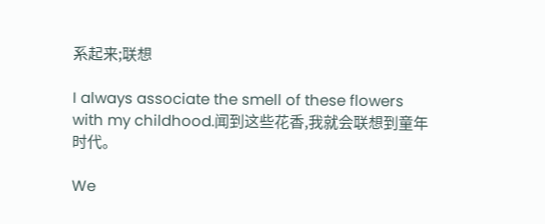系起来;联想

I always associate the smell of these flowers with my childhood.闻到这些花香,我就会联想到童年时代。

We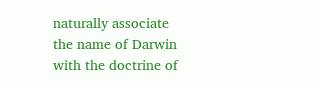naturally associate the name of Darwin with the doctrine of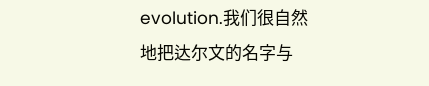evolution.我们很自然地把达尔文的名字与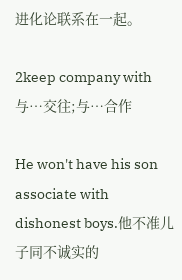进化论联系在一起。

2keep company with与…交往;与…合作

He won't have his son associate with dishonest boys.他不准儿子同不诚实的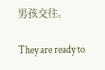男孩交往。

They are ready to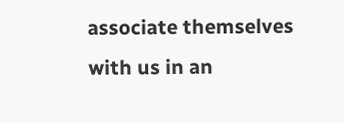associate themselves with us in an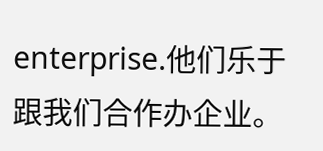enterprise.他们乐于跟我们合作办企业。